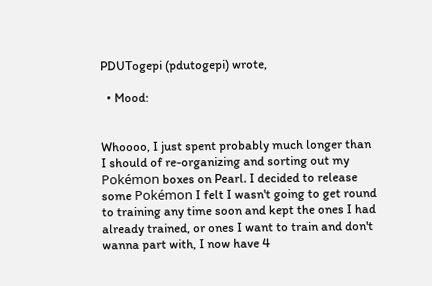PDUTogepi (pdutogepi) wrote,

  • Mood:


Whoooo, I just spent probably much longer than I should of re-organizing and sorting out my Pokémon boxes on Pearl. I decided to release some Pokémon I felt I wasn't going to get round to training any time soon and kept the ones I had already trained, or ones I want to train and don't wanna part with, I now have 4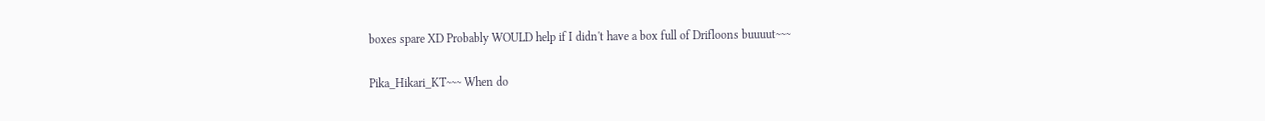boxes spare XD Probably WOULD help if I didn't have a box full of Drifloons buuuut~~~

Pika_Hikari_KT~~~ When do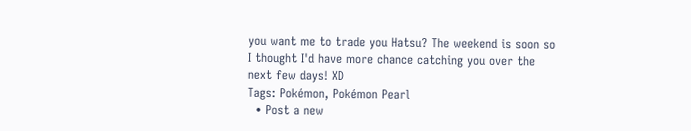you want me to trade you Hatsu? The weekend is soon so I thought I'd have more chance catching you over the next few days! XD
Tags: Pokémon, Pokémon Pearl
  • Post a new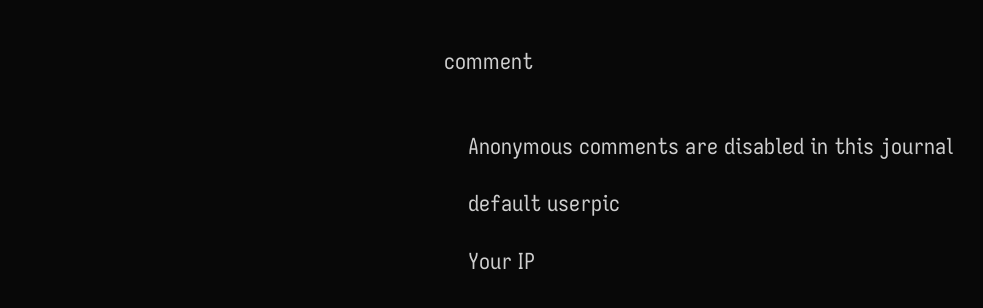comment


    Anonymous comments are disabled in this journal

    default userpic

    Your IP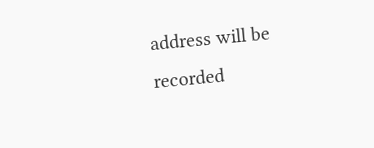address will be recorded